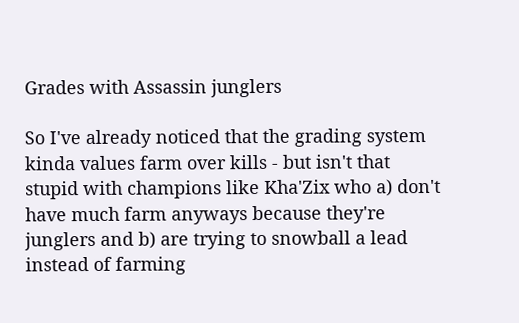Grades with Assassin junglers

So I've already noticed that the grading system kinda values farm over kills - but isn't that stupid with champions like Kha'Zix who a) don't have much farm anyways because they're junglers and b) are trying to snowball a lead instead of farming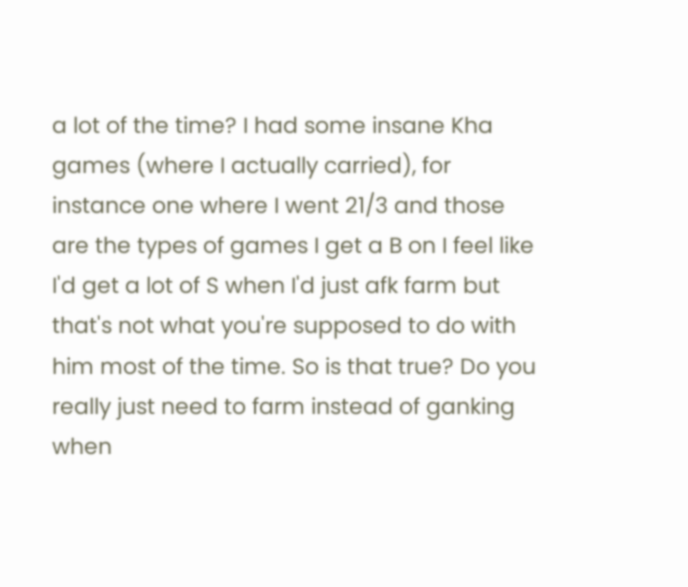a lot of the time? I had some insane Kha games (where I actually carried), for instance one where I went 21/3 and those are the types of games I get a B on I feel like I'd get a lot of S when I'd just afk farm but that's not what you're supposed to do with him most of the time. So is that true? Do you really just need to farm instead of ganking when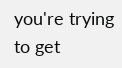you're trying to get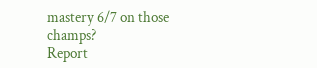mastery 6/7 on those champs?
Report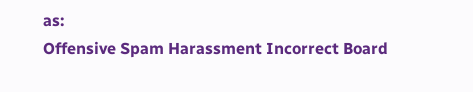as:
Offensive Spam Harassment Incorrect Board